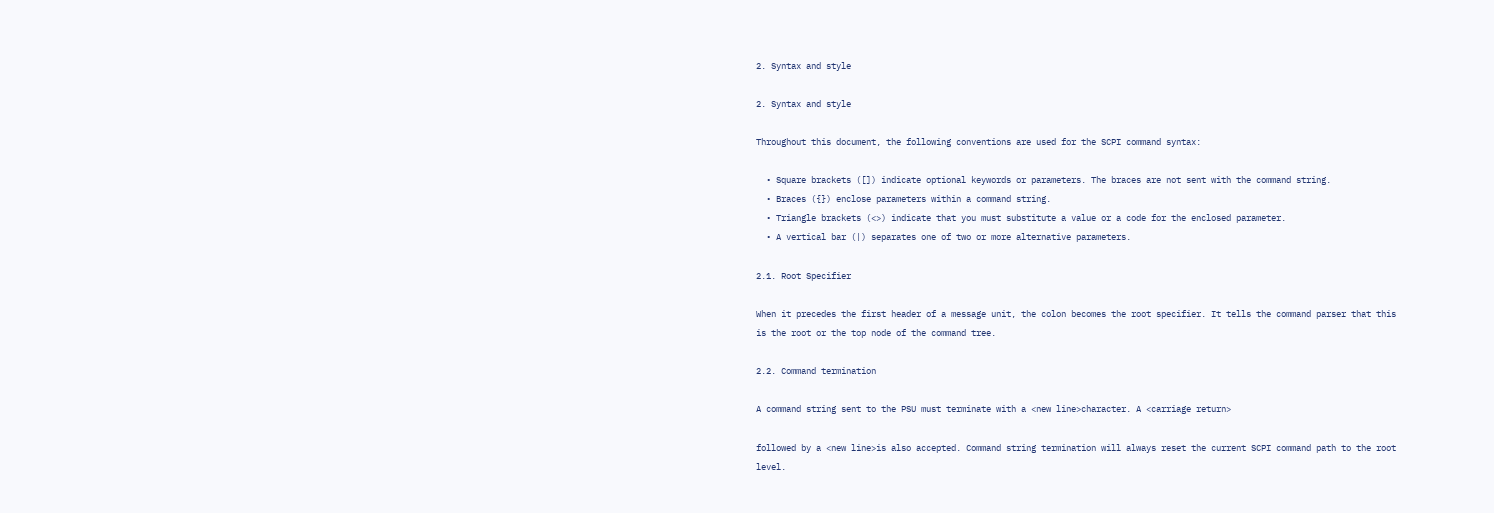2. Syntax and style

2. Syntax and style

Throughout this document, the following conventions are used for the SCPI command syntax:

  • Square brackets ([]) indicate optional keywords or parameters. The braces are not sent with the command string.
  • Braces ({}) enclose parameters within a command string.
  • Triangle brackets (<>) indicate that you must substitute a value or a code for the enclosed parameter.
  • A vertical bar (|) separates one of two or more alternative parameters.

2.1. Root Specifier

When it precedes the first header of a message unit, the colon becomes the root specifier. It tells the command parser that this is the root or the top node of the command tree.

2.2. Command termination

A command string sent to the PSU must terminate with a <new line>character. A <carriage return>

followed by a <new line>is also accepted. Command string termination will always reset the current SCPI command path to the root level.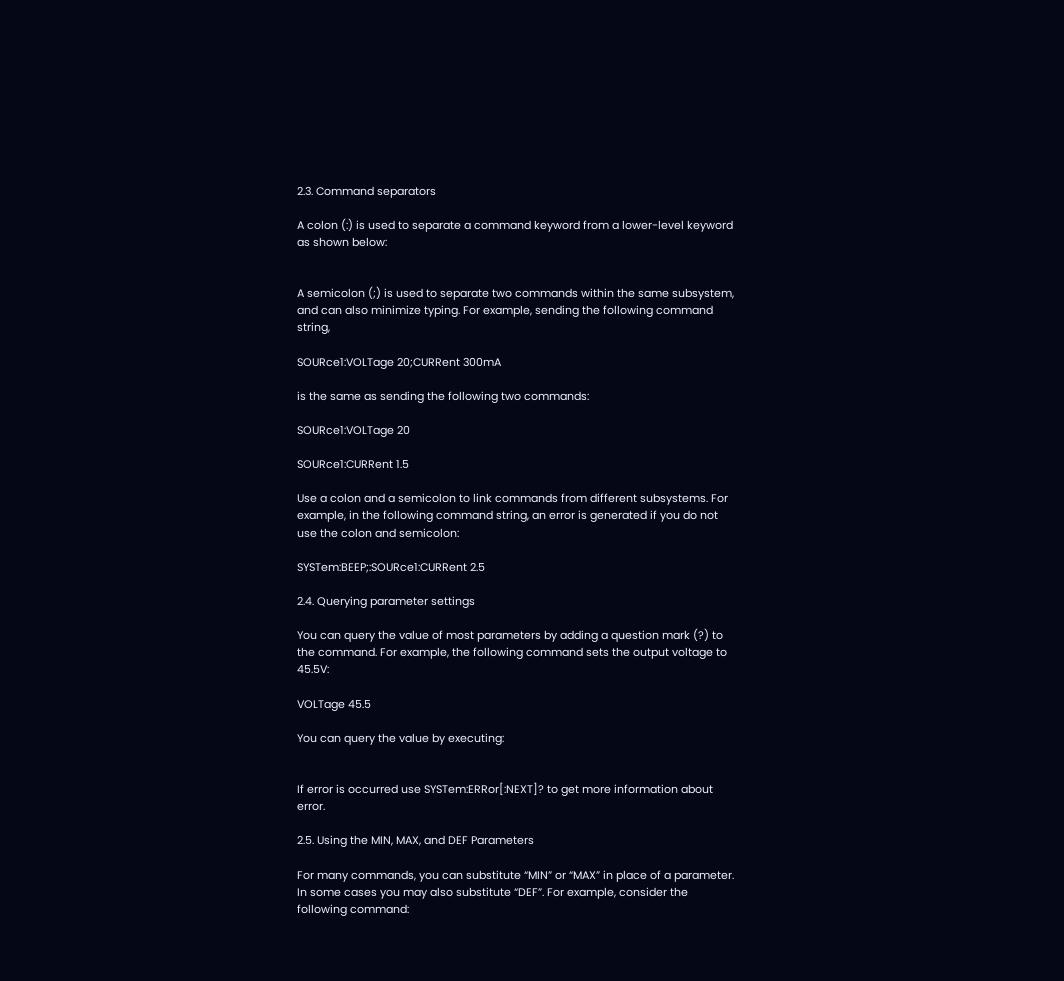2.3. Command separators

A colon (:) is used to separate a command keyword from a lower-level keyword as shown below:


A semicolon (;) is used to separate two commands within the same subsystem, and can also minimize typing. For example, sending the following command string,

SOURce1:VOLTage 20;CURRent 300mA

is the same as sending the following two commands:

SOURce1:VOLTage 20

SOURce1:CURRent 1.5

Use a colon and a semicolon to link commands from different subsystems. For example, in the following command string, an error is generated if you do not use the colon and semicolon:

SYSTem:BEEP;:SOURce1:CURRent 2.5

2.4. Querying parameter settings

You can query the value of most parameters by adding a question mark (?) to the command. For example, the following command sets the output voltage to 45.5V:

VOLTage 45.5

You can query the value by executing:


If error is occurred use SYSTem:ERRor[:NEXT]? to get more information about error.

2.5. Using the MIN, MAX, and DEF Parameters

For many commands, you can substitute “MIN” or “MAX” in place of a parameter. In some cases you may also substitute “DEF”. For example, consider the following command: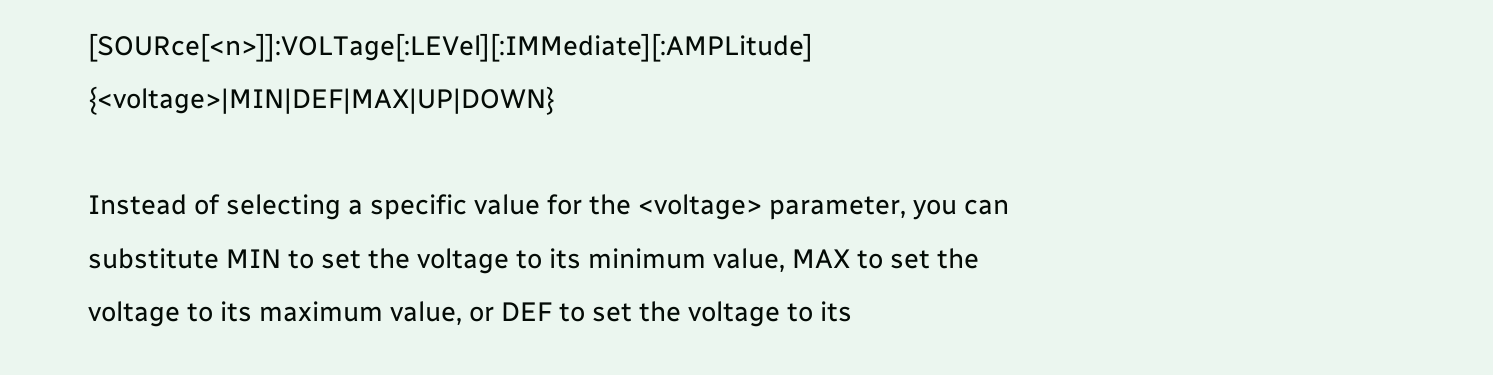[SOURce[<n>]]:VOLTage[:LEVel][:IMMediate][:AMPLitude] {<voltage>|MIN|DEF|MAX|UP|DOWN}

Instead of selecting a specific value for the <voltage> parameter, you can substitute MIN to set the voltage to its minimum value, MAX to set the voltage to its maximum value, or DEF to set the voltage to its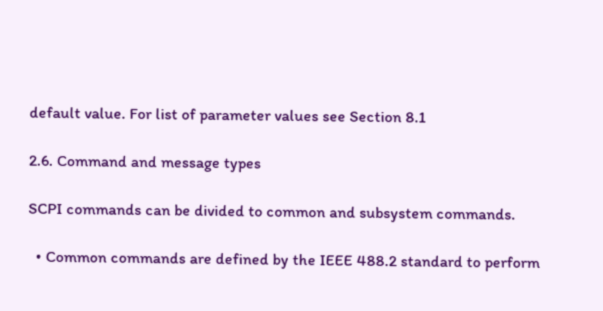default value. For list of parameter values see Section 8.1

2.6. Command and message types

SCPI commands can be divided to common and subsystem commands.

  • Common commands are defined by the IEEE 488.2 standard to perform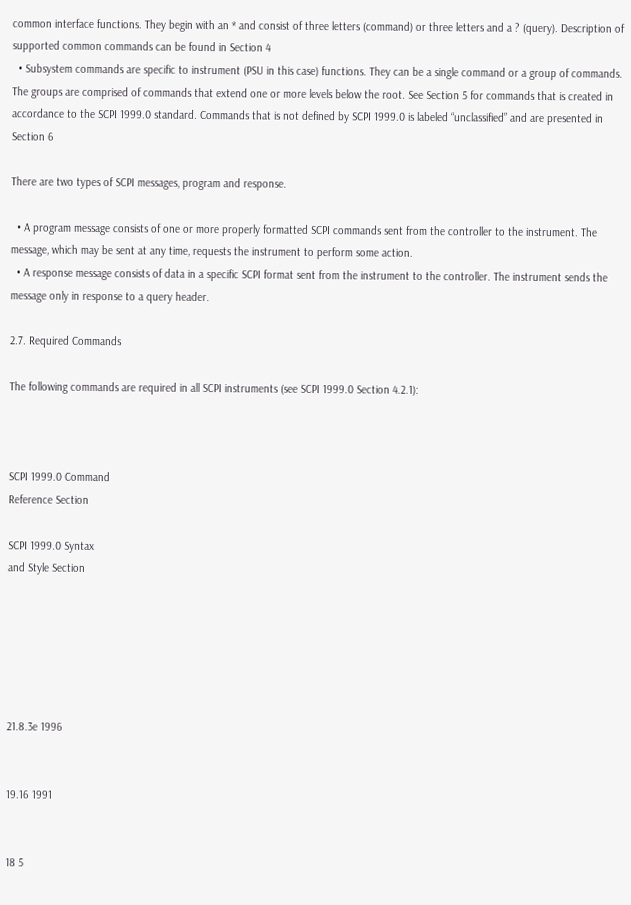common interface functions. They begin with an * and consist of three letters (command) or three letters and a ? (query). Description of supported common commands can be found in Section 4
  • Subsystem commands are specific to instrument (PSU in this case) functions. They can be a single command or a group of commands. The groups are comprised of commands that extend one or more levels below the root. See Section 5 for commands that is created in accordance to the SCPI 1999.0 standard. Commands that is not defined by SCPI 1999.0 is labeled “unclassified” and are presented in Section 6

There are two types of SCPI messages, program and response.

  • A program message consists of one or more properly formatted SCPI commands sent from the controller to the instrument. The message, which may be sent at any time, requests the instrument to perform some action.
  • A response message consists of data in a specific SCPI format sent from the instrument to the controller. The instrument sends the message only in response to a query header.

2.7. Required Commands

The following commands are required in all SCPI instruments (see SCPI 1999.0 Section 4.2.1):



SCPI 1999.0 Command
Reference Section

SCPI 1999.0 Syntax
and Style Section






21.8.3e 1996


19.16 1991


18 5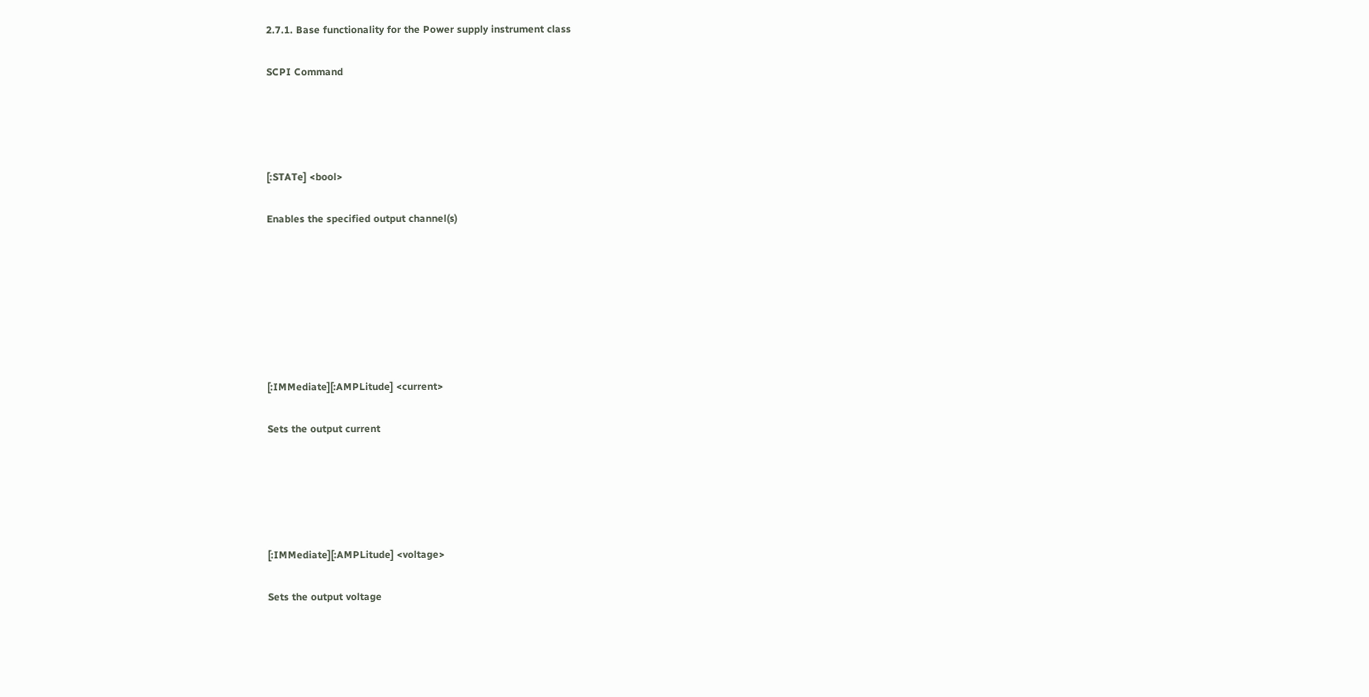2.7.1. Base functionality for the Power supply instrument class

SCPI Command




[:STATe] <bool>

Enables the specified output channel(s)







[:IMMediate][:AMPLitude] <current>

Sets the output current





[:IMMediate][:AMPLitude] <voltage>

Sets the output voltage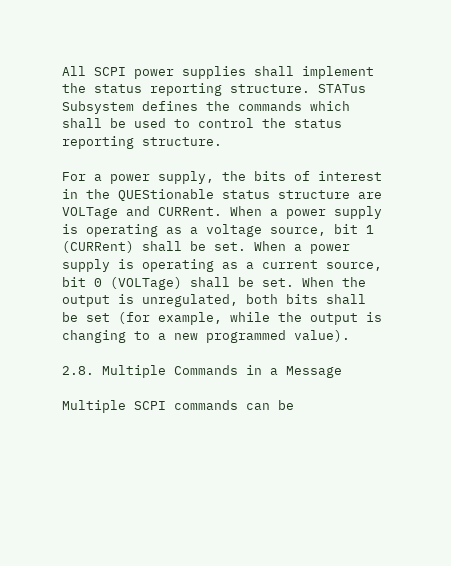All SCPI power supplies shall implement the status reporting structure. STATus Subsystem defines the commands which shall be used to control the status reporting structure.

For a power supply, the bits of interest in the QUEStionable status structure are VOLTage and CURRent. When a power supply is operating as a voltage source, bit 1 (CURRent) shall be set. When a power supply is operating as a current source, bit 0 (VOLTage) shall be set. When the output is unregulated, both bits shall be set (for example, while the output is changing to a new programmed value).

2.8. Multiple Commands in a Message

Multiple SCPI commands can be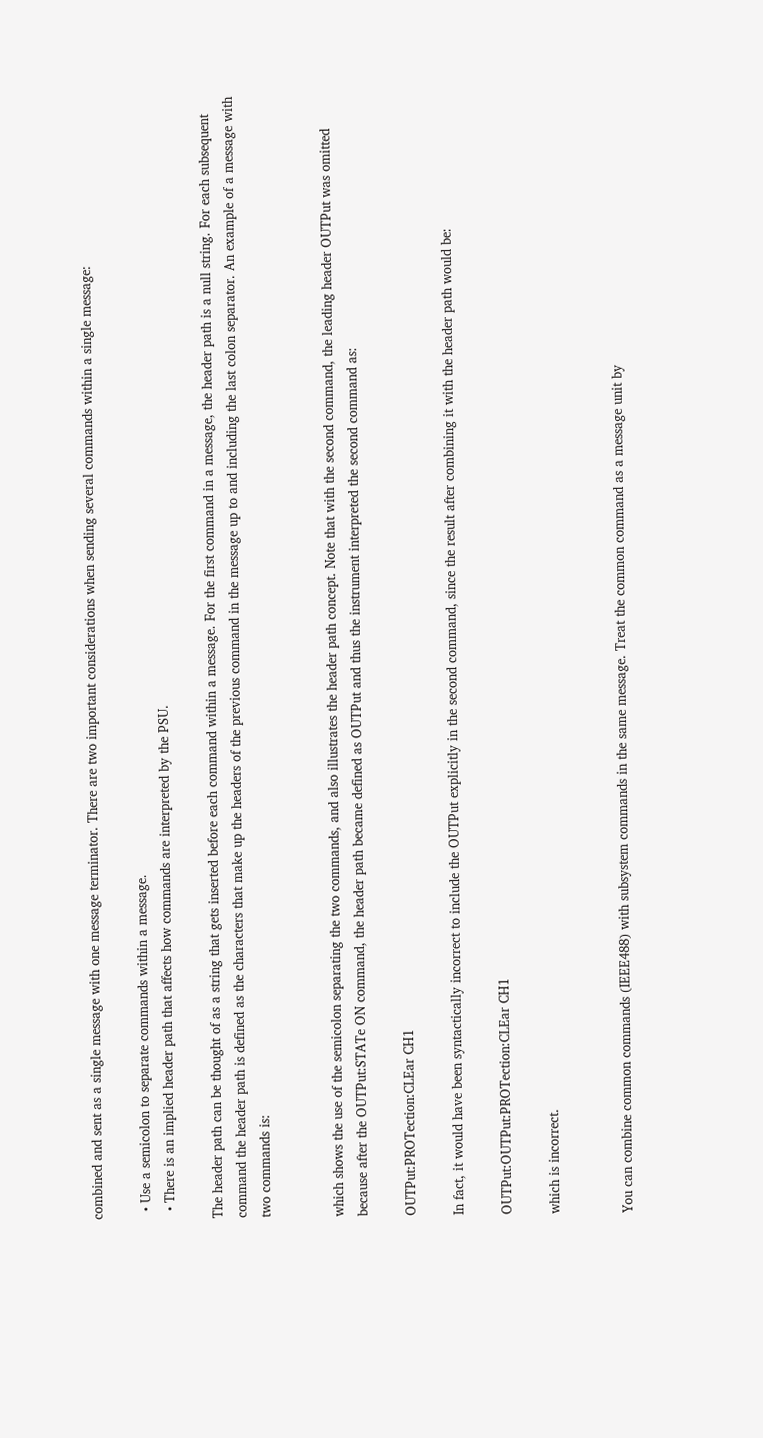combined and sent as a single message with one message terminator. There are two important considerations when sending several commands within a single message:

  • Use a semicolon to separate commands within a message.
  • There is an implied header path that affects how commands are interpreted by the PSU.

The header path can be thought of as a string that gets inserted before each command within a message. For the first command in a message, the header path is a null string. For each subsequent command the header path is defined as the characters that make up the headers of the previous command in the message up to and including the last colon separator. An example of a message with two commands is:


which shows the use of the semicolon separating the two commands, and also illustrates the header path concept. Note that with the second command, the leading header OUTPut was omitted because after the OUTPut:STATe ON command, the header path became defined as OUTPut and thus the instrument interpreted the second command as:

OUTPut:PROTection:CLEar CH1

In fact, it would have been syntactically incorrect to include the OUTPut explicitly in the second command, since the result after combining it with the header path would be:

OUTPut:OUTPut:PROTection:CLEar CH1

which is incorrect.


You can combine common commands (IEEE488) with subsystem commands in the same message. Treat the common command as a message unit by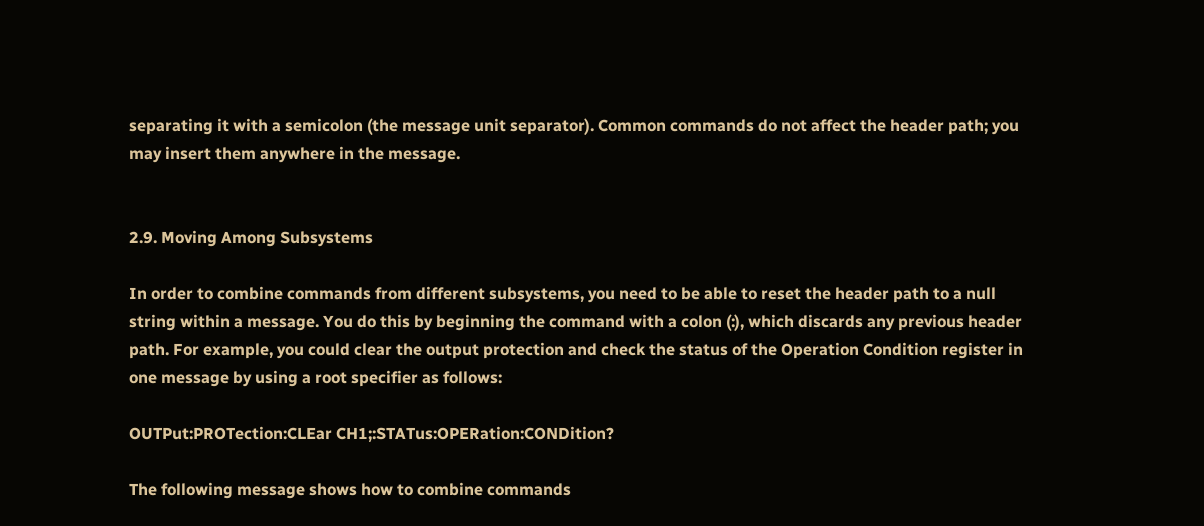separating it with a semicolon (the message unit separator). Common commands do not affect the header path; you may insert them anywhere in the message.


2.9. Moving Among Subsystems

In order to combine commands from different subsystems, you need to be able to reset the header path to a null string within a message. You do this by beginning the command with a colon (:), which discards any previous header path. For example, you could clear the output protection and check the status of the Operation Condition register in one message by using a root specifier as follows:

OUTPut:PROTection:CLEar CH1;:STATus:OPERation:CONDition?

The following message shows how to combine commands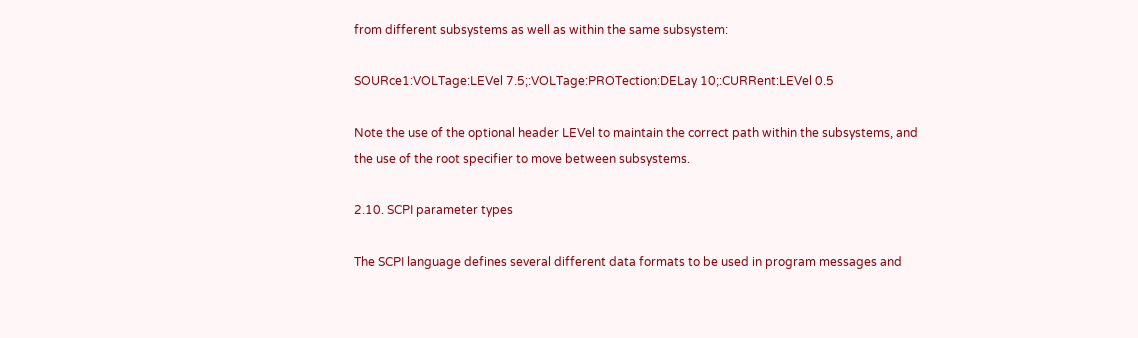from different subsystems as well as within the same subsystem:

SOURce1:VOLTage:LEVel 7.5;:VOLTage:PROTection:DELay 10;:CURRent:LEVel 0.5

Note the use of the optional header LEVel to maintain the correct path within the subsystems, and the use of the root specifier to move between subsystems.

2.10. SCPI parameter types

The SCPI language defines several different data formats to be used in program messages and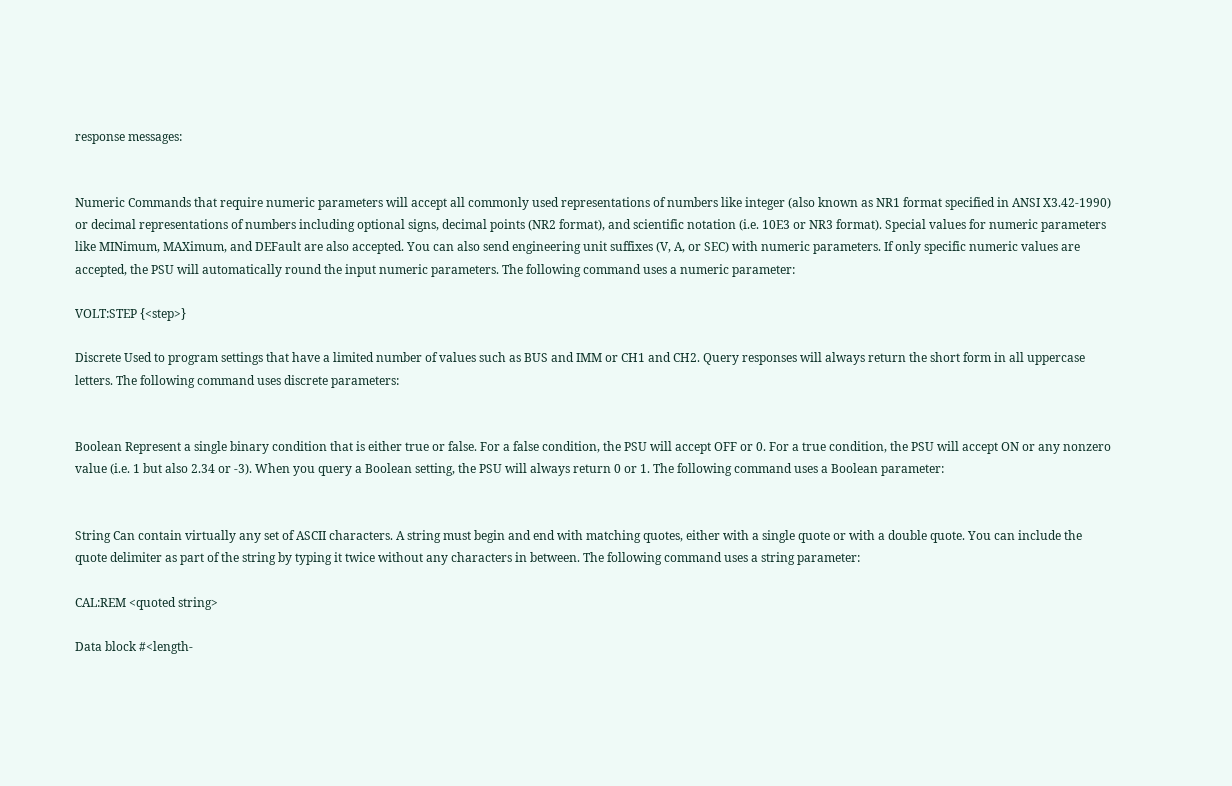response messages:


Numeric Commands that require numeric parameters will accept all commonly used representations of numbers like integer (also known as NR1 format specified in ANSI X3.42-1990) or decimal representations of numbers including optional signs, decimal points (NR2 format), and scientific notation (i.e. 10E3 or NR3 format). Special values for numeric parameters like MINimum, MAXimum, and DEFault are also accepted. You can also send engineering unit suffixes (V, A, or SEC) with numeric parameters. If only specific numeric values are accepted, the PSU will automatically round the input numeric parameters. The following command uses a numeric parameter:

VOLT:STEP {<step>}

Discrete Used to program settings that have a limited number of values such as BUS and IMM or CH1 and CH2. Query responses will always return the short form in all uppercase letters. The following command uses discrete parameters:


Boolean Represent a single binary condition that is either true or false. For a false condition, the PSU will accept OFF or 0. For a true condition, the PSU will accept ON or any nonzero value (i.e. 1 but also 2.34 or -3). When you query a Boolean setting, the PSU will always return 0 or 1. The following command uses a Boolean parameter:


String Can contain virtually any set of ASCII characters. A string must begin and end with matching quotes, either with a single quote or with a double quote. You can include the quote delimiter as part of the string by typing it twice without any characters in between. The following command uses a string parameter:

CAL:REM <quoted string>

Data block #<length-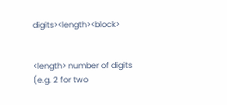digits><length><block>


<length> number of digits (e.g. 2 for two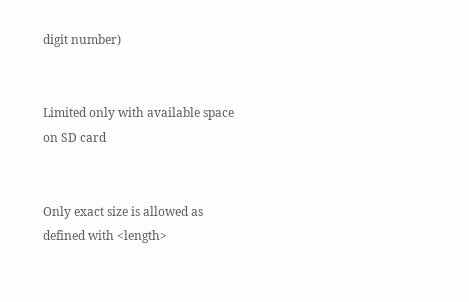digit number)


Limited only with available space on SD card


Only exact size is allowed as defined with <length>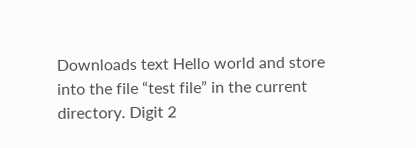Downloads text Hello world and store into the file “test file” in the current directory. Digit 2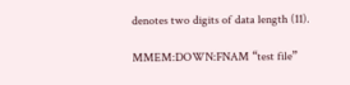denotes two digits of data length (11).

MMEM:DOWN:FNAM “test file”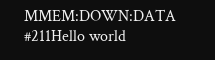MMEM:DOWN:DATA #211Hello world